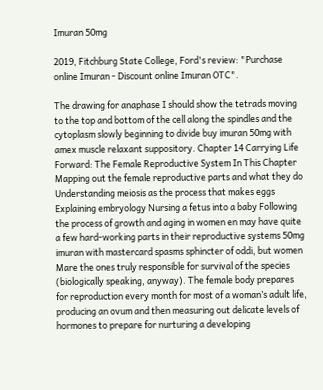Imuran 50mg

2019, Fitchburg State College, Ford's review: "Purchase online Imuran - Discount online Imuran OTC".

The drawing for anaphase I should show the tetrads moving to the top and bottom of the cell along the spindles and the cytoplasm slowly beginning to divide buy imuran 50mg with amex muscle relaxant suppository. Chapter 14 Carrying Life Forward: The Female Reproductive System In This Chapter Mapping out the female reproductive parts and what they do Understanding meiosis as the process that makes eggs Explaining embryology Nursing a fetus into a baby Following the process of growth and aging in women en may have quite a few hard-working parts in their reproductive systems 50mg imuran with mastercard spasms sphincter of oddi, but women Mare the ones truly responsible for survival of the species (biologically speaking, anyway). The female body prepares for reproduction every month for most of a woman’s adult life, producing an ovum and then measuring out delicate levels of hormones to prepare for nurturing a developing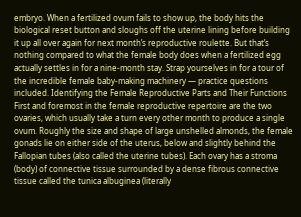embryo. When a fertilized ovum fails to show up, the body hits the biological reset button and sloughs off the uterine lining before building it up all over again for next month’s reproductive roulette. But that’s nothing compared to what the female body does when a fertilized egg actually settles in for a nine-month stay. Strap yourselves in for a tour of the incredible female baby-making machinery — practice questions included. Identifying the Female Reproductive Parts and Their Functions First and foremost in the female reproductive repertoire are the two ovaries, which usually take a turn every other month to produce a single ovum. Roughly the size and shape of large unshelled almonds, the female gonads lie on either side of the uterus, below and slightly behind the Fallopian tubes (also called the uterine tubes). Each ovary has a stroma (body) of connective tissue surrounded by a dense fibrous connective tissue called the tunica albuginea (literally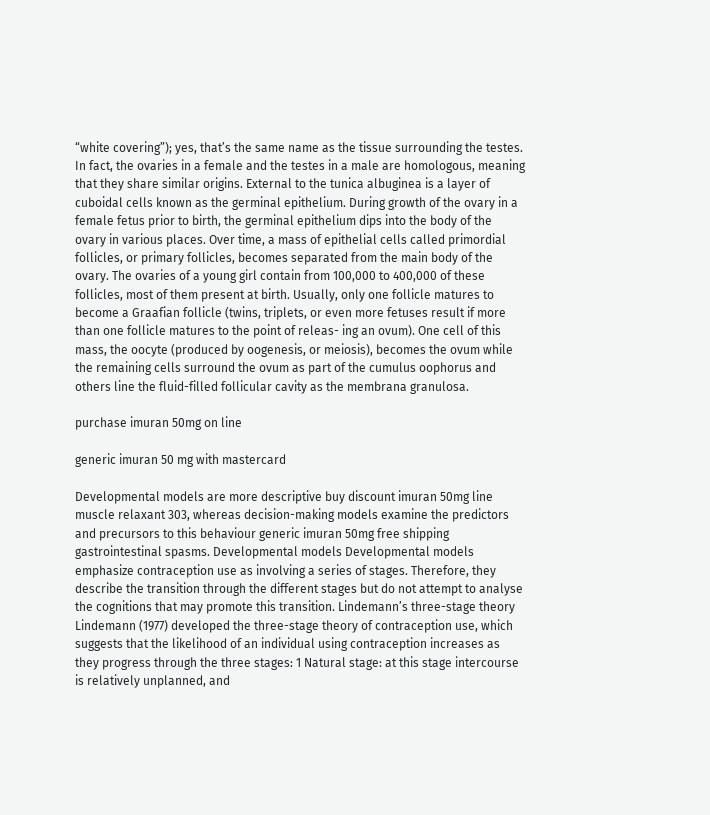“white covering”); yes, that’s the same name as the tissue surrounding the testes. In fact, the ovaries in a female and the testes in a male are homologous, meaning that they share similar origins. External to the tunica albuginea is a layer of cuboidal cells known as the germinal epithelium. During growth of the ovary in a female fetus prior to birth, the germinal epithelium dips into the body of the ovary in various places. Over time, a mass of epithelial cells called primordial follicles, or primary follicles, becomes separated from the main body of the ovary. The ovaries of a young girl contain from 100,000 to 400,000 of these follicles, most of them present at birth. Usually, only one follicle matures to become a Graafian follicle (twins, triplets, or even more fetuses result if more than one follicle matures to the point of releas- ing an ovum). One cell of this mass, the oocyte (produced by oogenesis, or meiosis), becomes the ovum while the remaining cells surround the ovum as part of the cumulus oophorus and others line the fluid-filled follicular cavity as the membrana granulosa.

purchase imuran 50mg on line

generic imuran 50 mg with mastercard

Developmental models are more descriptive buy discount imuran 50mg line muscle relaxant 303, whereas decision-making models examine the predictors and precursors to this behaviour generic imuran 50mg free shipping gastrointestinal spasms. Developmental models Developmental models emphasize contraception use as involving a series of stages. Therefore, they describe the transition through the different stages but do not attempt to analyse the cognitions that may promote this transition. Lindemann’s three-stage theory Lindemann (1977) developed the three-stage theory of contraception use, which suggests that the likelihood of an individual using contraception increases as they progress through the three stages: 1 Natural stage: at this stage intercourse is relatively unplanned, and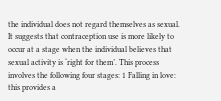the individual does not regard themselves as sexual. It suggests that contraception use is more likely to occur at a stage when the individual believes that sexual activity is ‘right for them’. This process involves the following four stages: 1 Falling in love: this provides a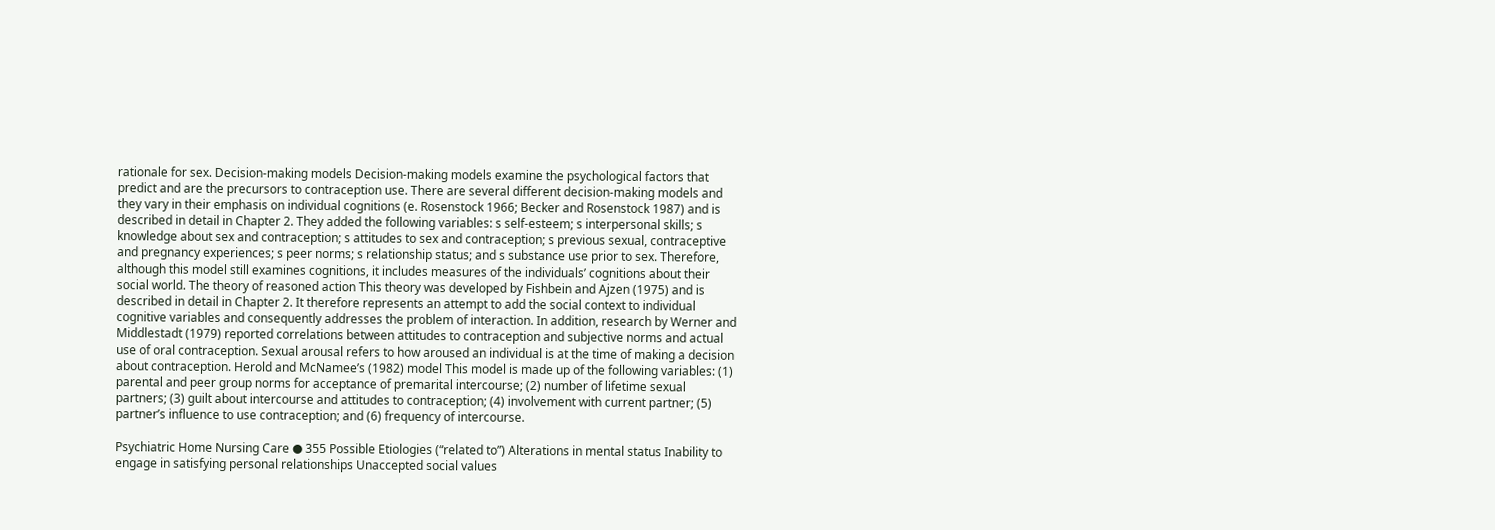rationale for sex. Decision-making models Decision-making models examine the psychological factors that predict and are the precursors to contraception use. There are several different decision-making models and they vary in their emphasis on individual cognitions (e. Rosenstock 1966; Becker and Rosenstock 1987) and is described in detail in Chapter 2. They added the following variables: s self-esteem; s interpersonal skills; s knowledge about sex and contraception; s attitudes to sex and contraception; s previous sexual, contraceptive and pregnancy experiences; s peer norms; s relationship status; and s substance use prior to sex. Therefore, although this model still examines cognitions, it includes measures of the individuals’ cognitions about their social world. The theory of reasoned action This theory was developed by Fishbein and Ajzen (1975) and is described in detail in Chapter 2. It therefore represents an attempt to add the social context to individual cognitive variables and consequently addresses the problem of interaction. In addition, research by Werner and Middlestadt (1979) reported correlations between attitudes to contraception and subjective norms and actual use of oral contraception. Sexual arousal refers to how aroused an individual is at the time of making a decision about contraception. Herold and McNamee’s (1982) model This model is made up of the following variables: (1) parental and peer group norms for acceptance of premarital intercourse; (2) number of lifetime sexual partners; (3) guilt about intercourse and attitudes to contraception; (4) involvement with current partner; (5) partner’s influence to use contraception; and (6) frequency of intercourse.

Psychiatric Home Nursing Care ● 355 Possible Etiologies (“related to”) Alterations in mental status Inability to engage in satisfying personal relationships Unaccepted social values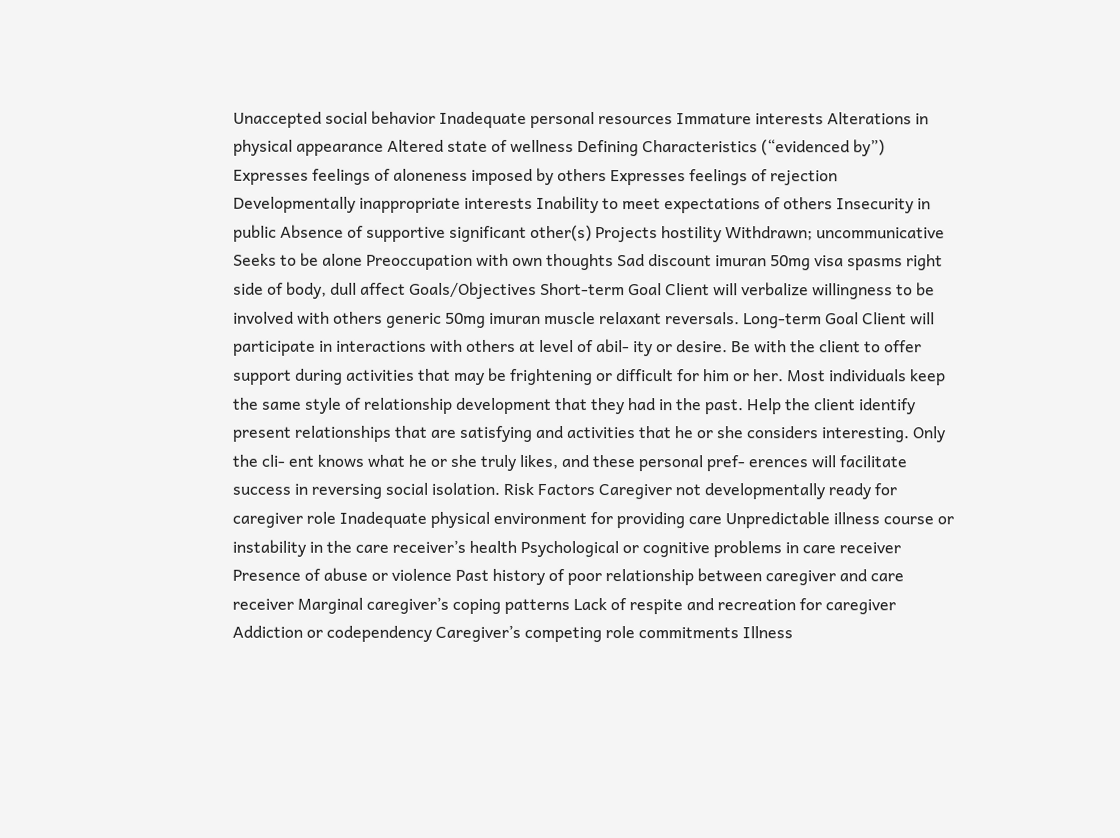Unaccepted social behavior Inadequate personal resources Immature interests Alterations in physical appearance Altered state of wellness Defining Characteristics (“evidenced by”) Expresses feelings of aloneness imposed by others Expresses feelings of rejection Developmentally inappropriate interests Inability to meet expectations of others Insecurity in public Absence of supportive significant other(s) Projects hostility Withdrawn; uncommunicative Seeks to be alone Preoccupation with own thoughts Sad discount imuran 50mg visa spasms right side of body, dull affect Goals/Objectives Short-term Goal Client will verbalize willingness to be involved with others generic 50mg imuran muscle relaxant reversals. Long-term Goal Client will participate in interactions with others at level of abil- ity or desire. Be with the client to offer support during activities that may be frightening or difficult for him or her. Most individuals keep the same style of relationship development that they had in the past. Help the client identify present relationships that are satisfying and activities that he or she considers interesting. Only the cli- ent knows what he or she truly likes, and these personal pref- erences will facilitate success in reversing social isolation. Risk Factors Caregiver not developmentally ready for caregiver role Inadequate physical environment for providing care Unpredictable illness course or instability in the care receiver’s health Psychological or cognitive problems in care receiver Presence of abuse or violence Past history of poor relationship between caregiver and care receiver Marginal caregiver’s coping patterns Lack of respite and recreation for caregiver Addiction or codependency Caregiver’s competing role commitments Illness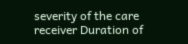severity of the care receiver Duration of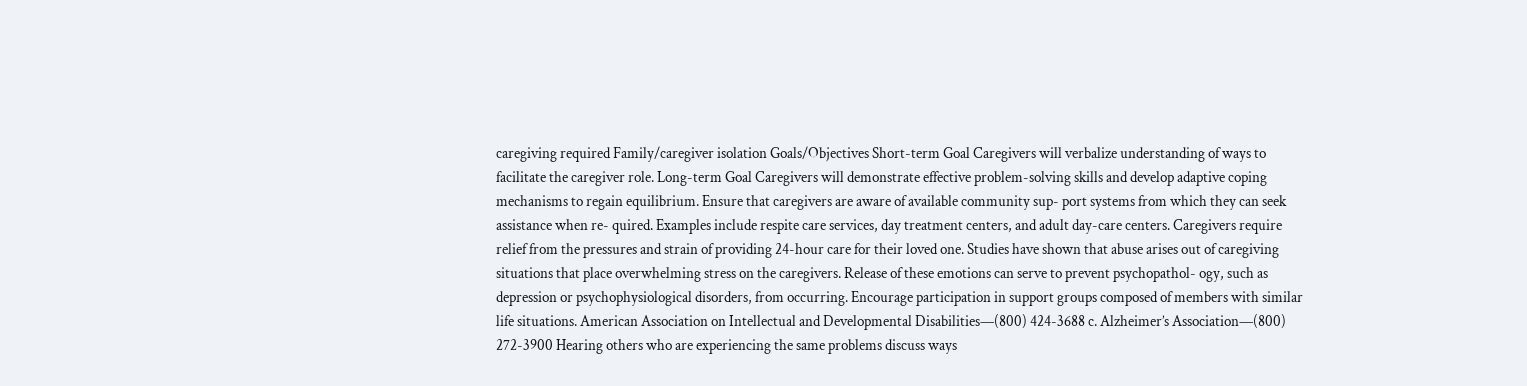caregiving required Family/caregiver isolation Goals/Objectives Short-term Goal Caregivers will verbalize understanding of ways to facilitate the caregiver role. Long-term Goal Caregivers will demonstrate effective problem-solving skills and develop adaptive coping mechanisms to regain equilibrium. Ensure that caregivers are aware of available community sup- port systems from which they can seek assistance when re- quired. Examples include respite care services, day treatment centers, and adult day-care centers. Caregivers require relief from the pressures and strain of providing 24-hour care for their loved one. Studies have shown that abuse arises out of caregiving situations that place overwhelming stress on the caregivers. Release of these emotions can serve to prevent psychopathol- ogy, such as depression or psychophysiological disorders, from occurring. Encourage participation in support groups composed of members with similar life situations. American Association on Intellectual and Developmental Disabilities—(800) 424-3688 c. Alzheimer’s Association—(800) 272-3900 Hearing others who are experiencing the same problems discuss ways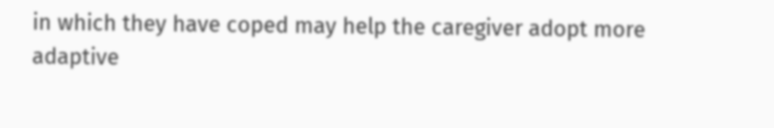in which they have coped may help the caregiver adopt more adaptive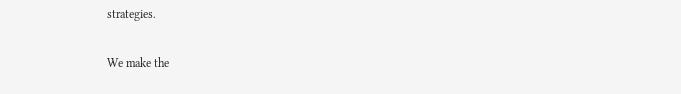strategies.

We make the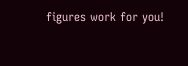figures work for you!